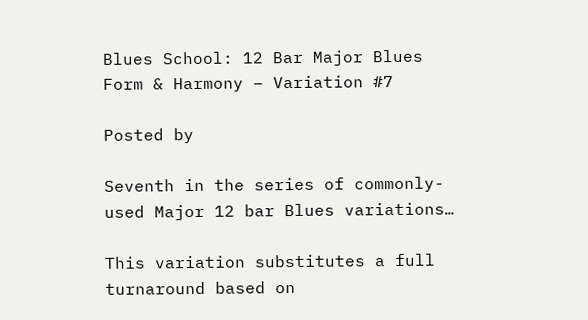Blues School: 12 Bar Major Blues Form & Harmony – Variation #7

Posted by

Seventh in the series of commonly-used Major 12 bar Blues variations…

This variation substitutes a full turnaround based on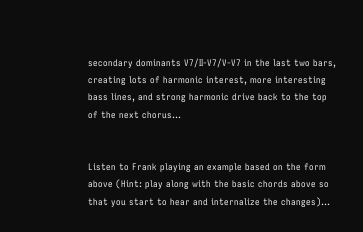secondary dominants V7/II-V7/V-V7 in the last two bars, creating lots of harmonic interest, more interesting bass lines, and strong harmonic drive back to the top of the next chorus…


Listen to Frank playing an example based on the form above (Hint: play along with the basic chords above so that you start to hear and internalize the changes)…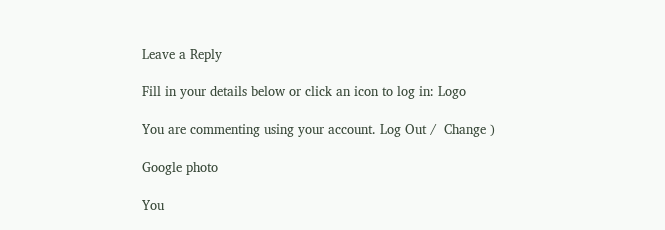Leave a Reply

Fill in your details below or click an icon to log in: Logo

You are commenting using your account. Log Out /  Change )

Google photo

You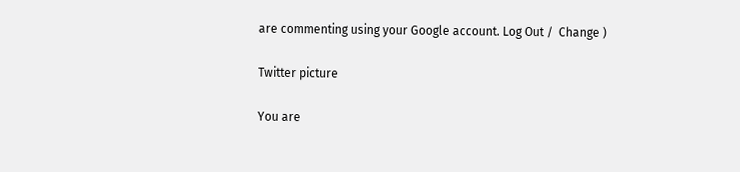are commenting using your Google account. Log Out /  Change )

Twitter picture

You are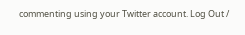commenting using your Twitter account. Log Out /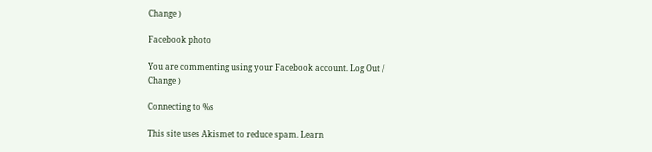Change )

Facebook photo

You are commenting using your Facebook account. Log Out /  Change )

Connecting to %s

This site uses Akismet to reduce spam. Learn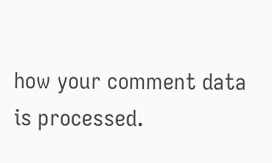how your comment data is processed.